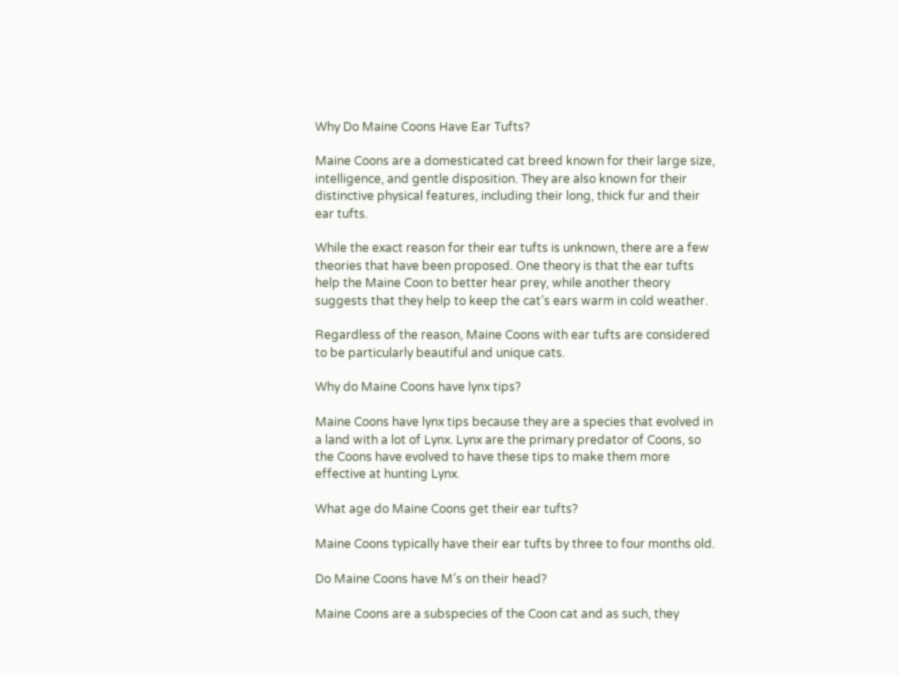Why Do Maine Coons Have Ear Tufts?

Maine Coons are a domesticated cat breed known for their large size, intelligence, and gentle disposition. They are also known for their distinctive physical features, including their long, thick fur and their ear tufts.

While the exact reason for their ear tufts is unknown, there are a few theories that have been proposed. One theory is that the ear tufts help the Maine Coon to better hear prey, while another theory suggests that they help to keep the cat’s ears warm in cold weather.

Regardless of the reason, Maine Coons with ear tufts are considered to be particularly beautiful and unique cats.

Why do Maine Coons have lynx tips?

Maine Coons have lynx tips because they are a species that evolved in a land with a lot of Lynx. Lynx are the primary predator of Coons, so the Coons have evolved to have these tips to make them more effective at hunting Lynx.

What age do Maine Coons get their ear tufts?

Maine Coons typically have their ear tufts by three to four months old.

Do Maine Coons have M’s on their head?

Maine Coons are a subspecies of the Coon cat and as such, they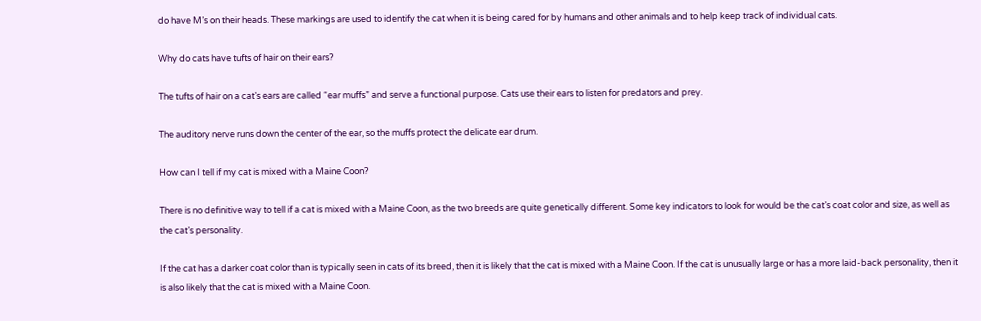do have M’s on their heads. These markings are used to identify the cat when it is being cared for by humans and other animals and to help keep track of individual cats.

Why do cats have tufts of hair on their ears?

The tufts of hair on a cat’s ears are called “ear muffs” and serve a functional purpose. Cats use their ears to listen for predators and prey.

The auditory nerve runs down the center of the ear, so the muffs protect the delicate ear drum.

How can I tell if my cat is mixed with a Maine Coon?

There is no definitive way to tell if a cat is mixed with a Maine Coon, as the two breeds are quite genetically different. Some key indicators to look for would be the cat’s coat color and size, as well as the cat’s personality.

If the cat has a darker coat color than is typically seen in cats of its breed, then it is likely that the cat is mixed with a Maine Coon. If the cat is unusually large or has a more laid-back personality, then it is also likely that the cat is mixed with a Maine Coon.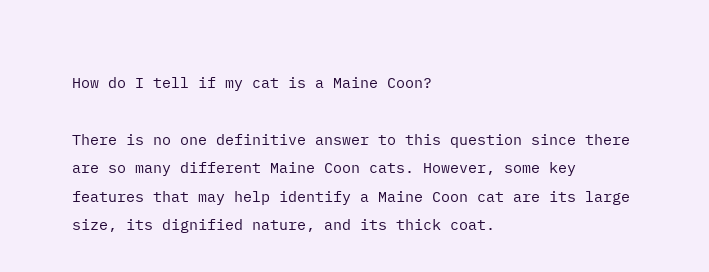How do I tell if my cat is a Maine Coon?

There is no one definitive answer to this question since there are so many different Maine Coon cats. However, some key features that may help identify a Maine Coon cat are its large size, its dignified nature, and its thick coat.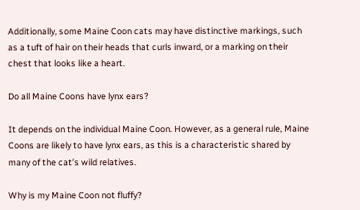Additionally, some Maine Coon cats may have distinctive markings, such as a tuft of hair on their heads that curls inward, or a marking on their chest that looks like a heart.

Do all Maine Coons have lynx ears?

It depends on the individual Maine Coon. However, as a general rule, Maine Coons are likely to have lynx ears, as this is a characteristic shared by many of the cat’s wild relatives.

Why is my Maine Coon not fluffy?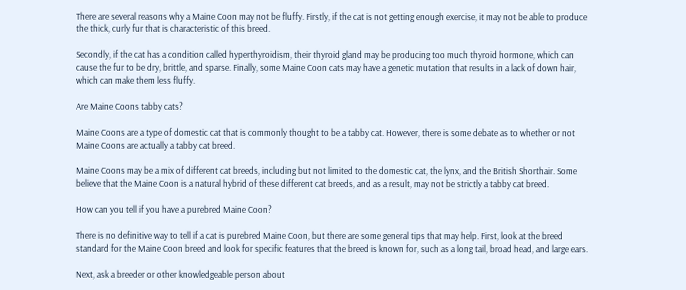There are several reasons why a Maine Coon may not be fluffy. Firstly, if the cat is not getting enough exercise, it may not be able to produce the thick, curly fur that is characteristic of this breed.

Secondly, if the cat has a condition called hyperthyroidism, their thyroid gland may be producing too much thyroid hormone, which can cause the fur to be dry, brittle, and sparse. Finally, some Maine Coon cats may have a genetic mutation that results in a lack of down hair, which can make them less fluffy.

Are Maine Coons tabby cats?

Maine Coons are a type of domestic cat that is commonly thought to be a tabby cat. However, there is some debate as to whether or not Maine Coons are actually a tabby cat breed.

Maine Coons may be a mix of different cat breeds, including but not limited to the domestic cat, the lynx, and the British Shorthair. Some believe that the Maine Coon is a natural hybrid of these different cat breeds, and as a result, may not be strictly a tabby cat breed.

How can you tell if you have a purebred Maine Coon?

There is no definitive way to tell if a cat is purebred Maine Coon, but there are some general tips that may help. First, look at the breed standard for the Maine Coon breed and look for specific features that the breed is known for, such as a long tail, broad head, and large ears.

Next, ask a breeder or other knowledgeable person about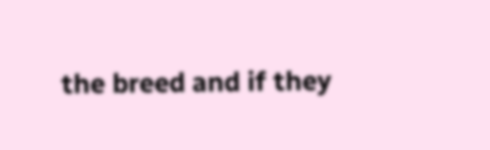the breed and if they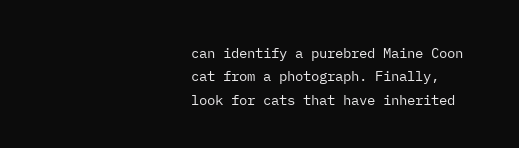can identify a purebred Maine Coon cat from a photograph. Finally, look for cats that have inherited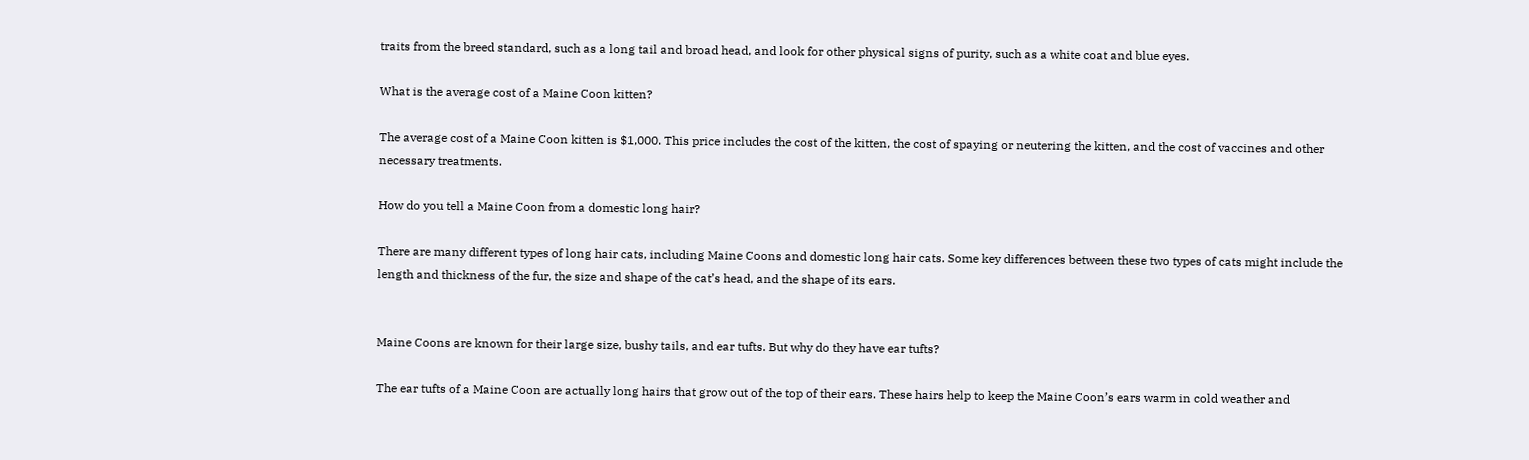traits from the breed standard, such as a long tail and broad head, and look for other physical signs of purity, such as a white coat and blue eyes.

What is the average cost of a Maine Coon kitten?

The average cost of a Maine Coon kitten is $1,000. This price includes the cost of the kitten, the cost of spaying or neutering the kitten, and the cost of vaccines and other necessary treatments.

How do you tell a Maine Coon from a domestic long hair?

There are many different types of long hair cats, including Maine Coons and domestic long hair cats. Some key differences between these two types of cats might include the length and thickness of the fur, the size and shape of the cat’s head, and the shape of its ears.


Maine Coons are known for their large size, bushy tails, and ear tufts. But why do they have ear tufts?

The ear tufts of a Maine Coon are actually long hairs that grow out of the top of their ears. These hairs help to keep the Maine Coon’s ears warm in cold weather and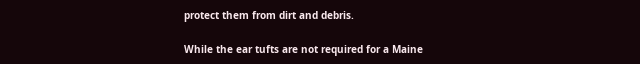protect them from dirt and debris.

While the ear tufts are not required for a Maine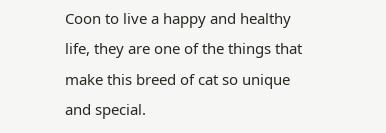Coon to live a happy and healthy life, they are one of the things that make this breed of cat so unique and special.